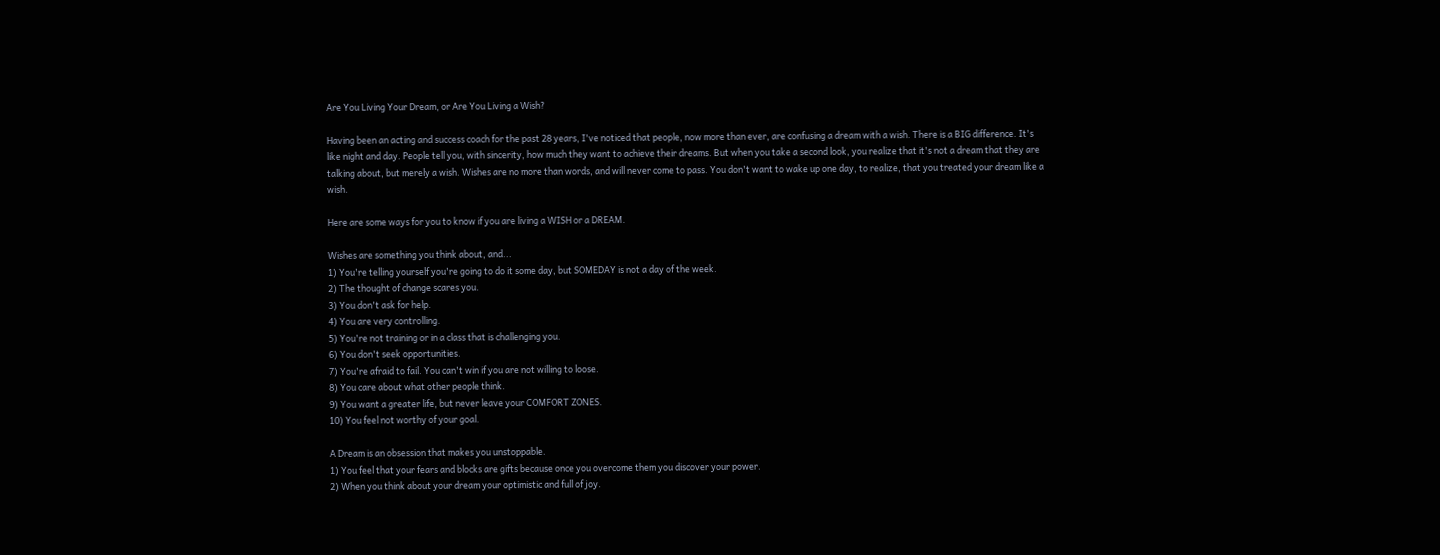Are You Living Your Dream, or Are You Living a Wish?

Having been an acting and success coach for the past 28 years, I've noticed that people, now more than ever, are confusing a dream with a wish. There is a BIG difference. It's like night and day. People tell you, with sincerity, how much they want to achieve their dreams. But when you take a second look, you realize that it's not a dream that they are talking about, but merely a wish. Wishes are no more than words, and will never come to pass. You don't want to wake up one day, to realize, that you treated your dream like a wish.

Here are some ways for you to know if you are living a WISH or a DREAM.

Wishes are something you think about, and...
1) You're telling yourself you're going to do it some day, but SOMEDAY is not a day of the week.
2) The thought of change scares you.
3) You don't ask for help.
4) You are very controlling.
5) You're not training or in a class that is challenging you.
6) You don't seek opportunities.
7) You're afraid to fail. You can't win if you are not willing to loose.
8) You care about what other people think.
9) You want a greater life, but never leave your COMFORT ZONES.
10) You feel not worthy of your goal.

A Dream is an obsession that makes you unstoppable.
1) You feel that your fears and blocks are gifts because once you overcome them you discover your power.
2) When you think about your dream your optimistic and full of joy.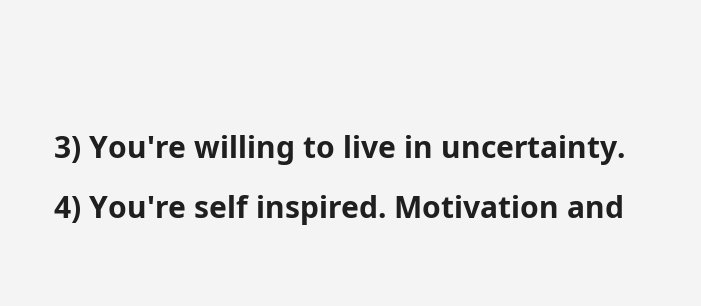3) You're willing to live in uncertainty.
4) You're self inspired. Motivation and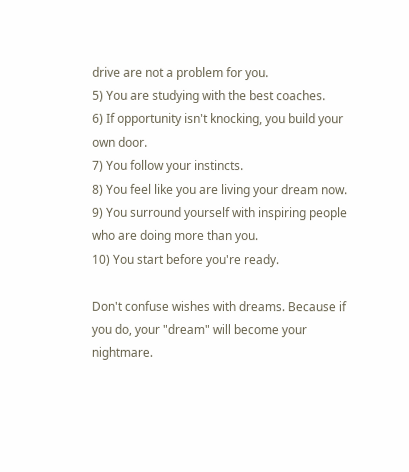drive are not a problem for you.
5) You are studying with the best coaches.
6) If opportunity isn't knocking, you build your own door.
7) You follow your instincts.
8) You feel like you are living your dream now.
9) You surround yourself with inspiring people who are doing more than you.
10) You start before you're ready.

Don't confuse wishes with dreams. Because if you do, your "dream" will become your nightmare.